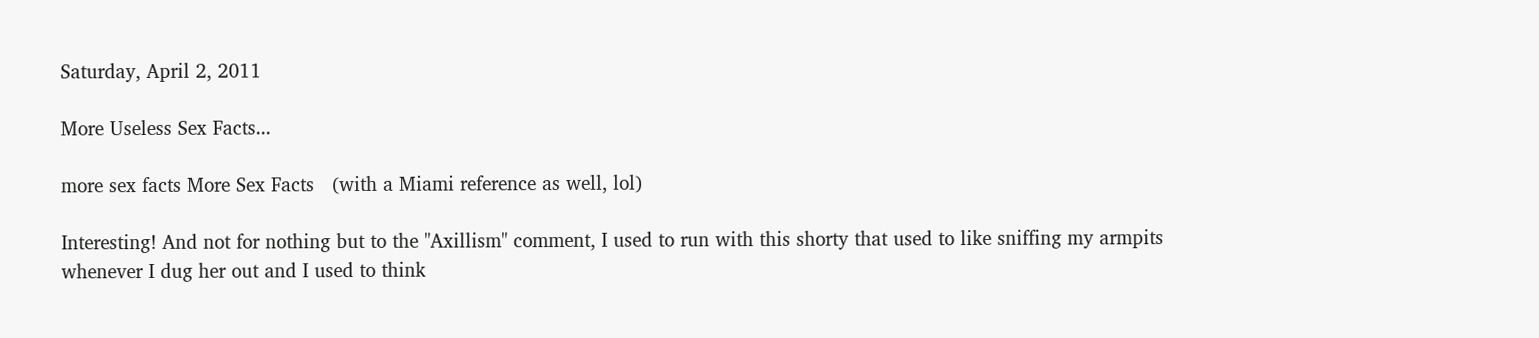Saturday, April 2, 2011

More Useless Sex Facts...

more sex facts More Sex Facts   (with a Miami reference as well, lol)

Interesting! And not for nothing but to the "Axillism" comment, I used to run with this shorty that used to like sniffing my armpits whenever I dug her out and I used to think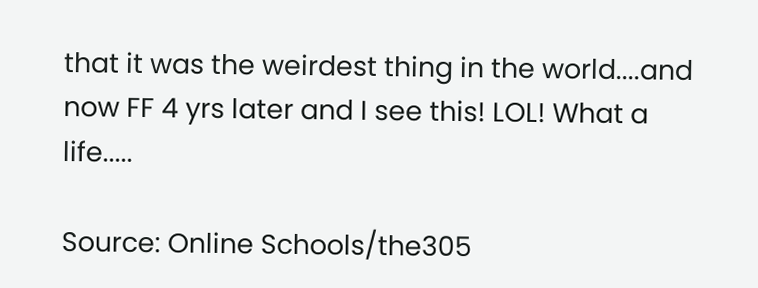that it was the weirdest thing in the world....and now FF 4 yrs later and I see this! LOL! What a life.....

Source: Online Schools/the305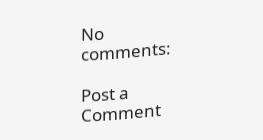No comments:

Post a Comment